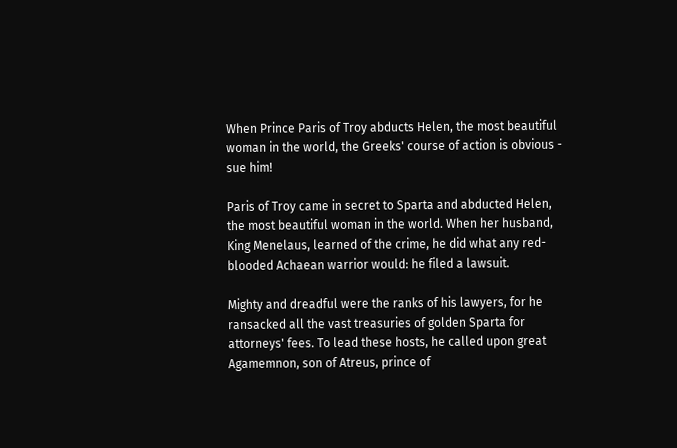When Prince Paris of Troy abducts Helen, the most beautiful woman in the world, the Greeks' course of action is obvious - sue him!

Paris of Troy came in secret to Sparta and abducted Helen, the most beautiful woman in the world. When her husband, King Menelaus, learned of the crime, he did what any red-blooded Achaean warrior would: he filed a lawsuit.

Mighty and dreadful were the ranks of his lawyers, for he ransacked all the vast treasuries of golden Sparta for attorneys' fees. To lead these hosts, he called upon great Agamemnon, son of Atreus, prince of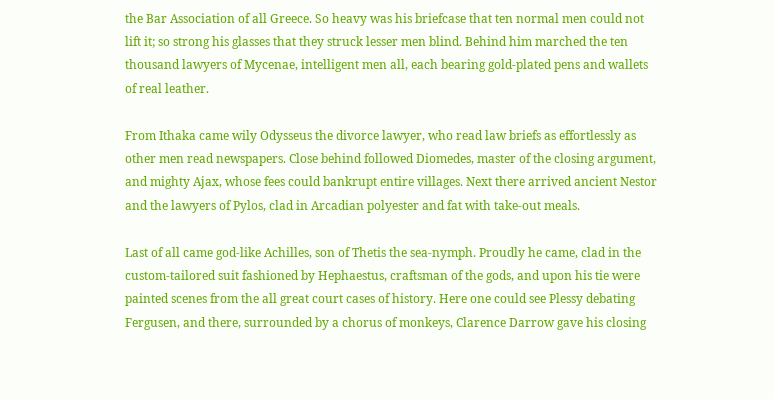the Bar Association of all Greece. So heavy was his briefcase that ten normal men could not lift it; so strong his glasses that they struck lesser men blind. Behind him marched the ten thousand lawyers of Mycenae, intelligent men all, each bearing gold-plated pens and wallets of real leather.

From Ithaka came wily Odysseus the divorce lawyer, who read law briefs as effortlessly as other men read newspapers. Close behind followed Diomedes, master of the closing argument, and mighty Ajax, whose fees could bankrupt entire villages. Next there arrived ancient Nestor and the lawyers of Pylos, clad in Arcadian polyester and fat with take-out meals.

Last of all came god-like Achilles, son of Thetis the sea-nymph. Proudly he came, clad in the custom-tailored suit fashioned by Hephaestus, craftsman of the gods, and upon his tie were painted scenes from the all great court cases of history. Here one could see Plessy debating Fergusen, and there, surrounded by a chorus of monkeys, Clarence Darrow gave his closing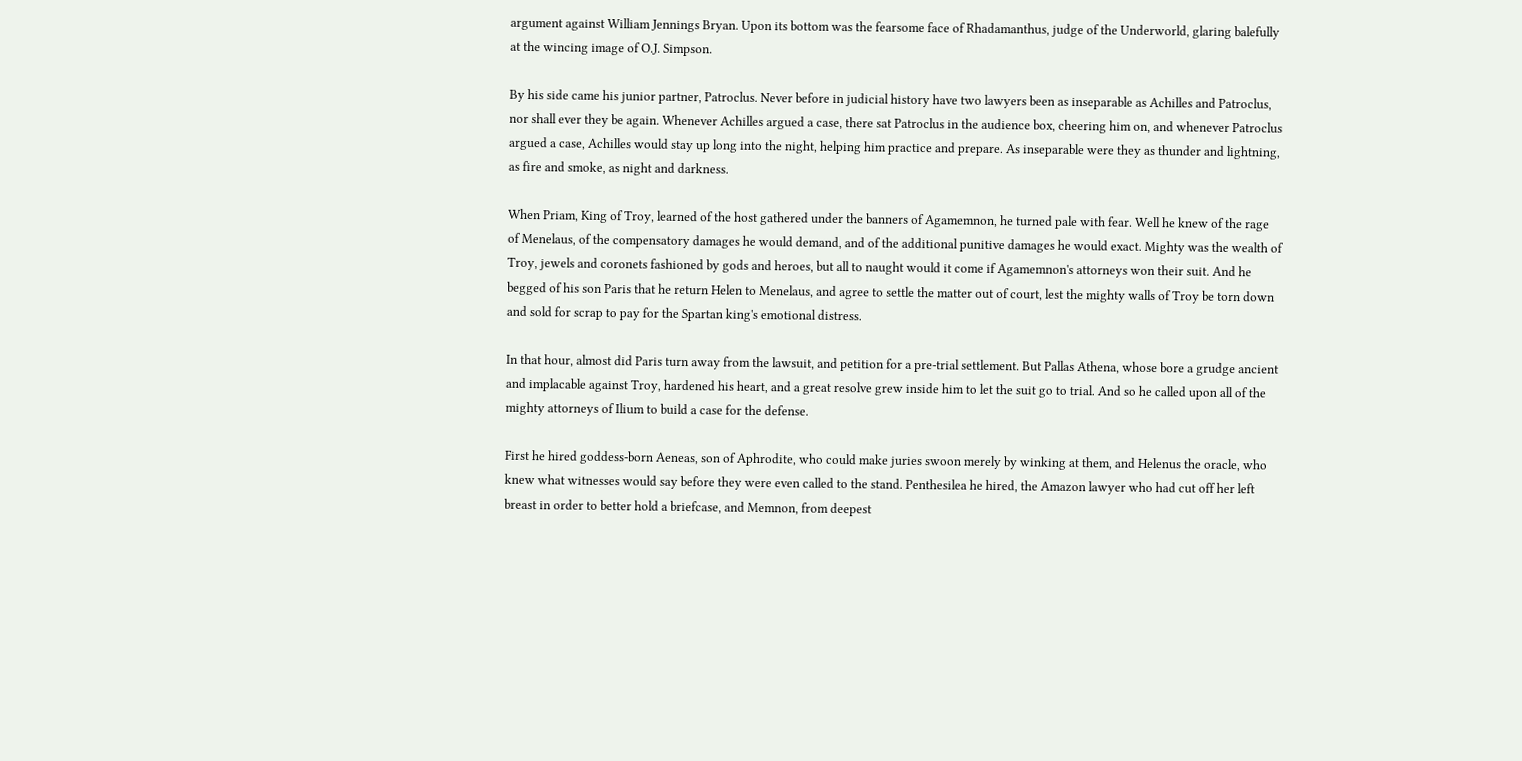argument against William Jennings Bryan. Upon its bottom was the fearsome face of Rhadamanthus, judge of the Underworld, glaring balefully at the wincing image of O.J. Simpson.

By his side came his junior partner, Patroclus. Never before in judicial history have two lawyers been as inseparable as Achilles and Patroclus, nor shall ever they be again. Whenever Achilles argued a case, there sat Patroclus in the audience box, cheering him on, and whenever Patroclus argued a case, Achilles would stay up long into the night, helping him practice and prepare. As inseparable were they as thunder and lightning, as fire and smoke, as night and darkness.

When Priam, King of Troy, learned of the host gathered under the banners of Agamemnon, he turned pale with fear. Well he knew of the rage of Menelaus, of the compensatory damages he would demand, and of the additional punitive damages he would exact. Mighty was the wealth of Troy, jewels and coronets fashioned by gods and heroes, but all to naught would it come if Agamemnon's attorneys won their suit. And he begged of his son Paris that he return Helen to Menelaus, and agree to settle the matter out of court, lest the mighty walls of Troy be torn down and sold for scrap to pay for the Spartan king's emotional distress.

In that hour, almost did Paris turn away from the lawsuit, and petition for a pre-trial settlement. But Pallas Athena, whose bore a grudge ancient and implacable against Troy, hardened his heart, and a great resolve grew inside him to let the suit go to trial. And so he called upon all of the mighty attorneys of Ilium to build a case for the defense.

First he hired goddess-born Aeneas, son of Aphrodite, who could make juries swoon merely by winking at them, and Helenus the oracle, who knew what witnesses would say before they were even called to the stand. Penthesilea he hired, the Amazon lawyer who had cut off her left breast in order to better hold a briefcase, and Memnon, from deepest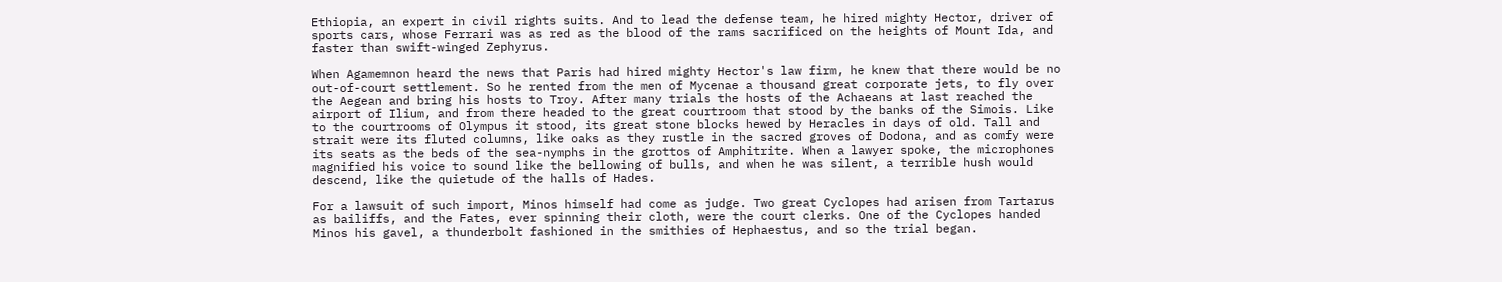Ethiopia, an expert in civil rights suits. And to lead the defense team, he hired mighty Hector, driver of sports cars, whose Ferrari was as red as the blood of the rams sacrificed on the heights of Mount Ida, and faster than swift-winged Zephyrus.

When Agamemnon heard the news that Paris had hired mighty Hector's law firm, he knew that there would be no out-of-court settlement. So he rented from the men of Mycenae a thousand great corporate jets, to fly over the Aegean and bring his hosts to Troy. After many trials the hosts of the Achaeans at last reached the airport of Ilium, and from there headed to the great courtroom that stood by the banks of the Simois. Like to the courtrooms of Olympus it stood, its great stone blocks hewed by Heracles in days of old. Tall and strait were its fluted columns, like oaks as they rustle in the sacred groves of Dodona, and as comfy were its seats as the beds of the sea-nymphs in the grottos of Amphitrite. When a lawyer spoke, the microphones magnified his voice to sound like the bellowing of bulls, and when he was silent, a terrible hush would descend, like the quietude of the halls of Hades.

For a lawsuit of such import, Minos himself had come as judge. Two great Cyclopes had arisen from Tartarus as bailiffs, and the Fates, ever spinning their cloth, were the court clerks. One of the Cyclopes handed Minos his gavel, a thunderbolt fashioned in the smithies of Hephaestus, and so the trial began.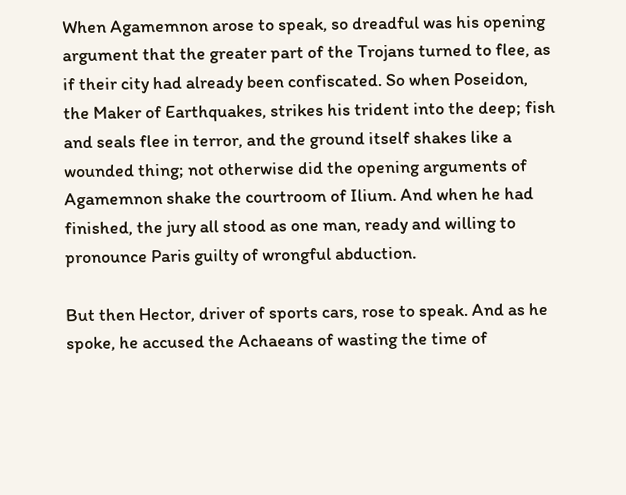When Agamemnon arose to speak, so dreadful was his opening argument that the greater part of the Trojans turned to flee, as if their city had already been confiscated. So when Poseidon, the Maker of Earthquakes, strikes his trident into the deep; fish and seals flee in terror, and the ground itself shakes like a wounded thing; not otherwise did the opening arguments of Agamemnon shake the courtroom of Ilium. And when he had finished, the jury all stood as one man, ready and willing to pronounce Paris guilty of wrongful abduction.

But then Hector, driver of sports cars, rose to speak. And as he spoke, he accused the Achaeans of wasting the time of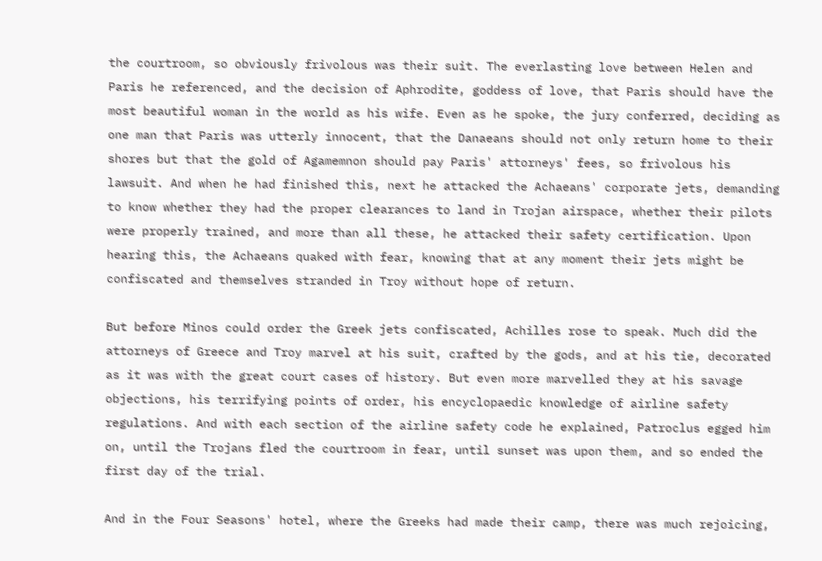the courtroom, so obviously frivolous was their suit. The everlasting love between Helen and Paris he referenced, and the decision of Aphrodite, goddess of love, that Paris should have the most beautiful woman in the world as his wife. Even as he spoke, the jury conferred, deciding as one man that Paris was utterly innocent, that the Danaeans should not only return home to their shores but that the gold of Agamemnon should pay Paris' attorneys' fees, so frivolous his lawsuit. And when he had finished this, next he attacked the Achaeans' corporate jets, demanding to know whether they had the proper clearances to land in Trojan airspace, whether their pilots were properly trained, and more than all these, he attacked their safety certification. Upon hearing this, the Achaeans quaked with fear, knowing that at any moment their jets might be confiscated and themselves stranded in Troy without hope of return.

But before Minos could order the Greek jets confiscated, Achilles rose to speak. Much did the attorneys of Greece and Troy marvel at his suit, crafted by the gods, and at his tie, decorated as it was with the great court cases of history. But even more marvelled they at his savage objections, his terrifying points of order, his encyclopaedic knowledge of airline safety regulations. And with each section of the airline safety code he explained, Patroclus egged him on, until the Trojans fled the courtroom in fear, until sunset was upon them, and so ended the first day of the trial.

And in the Four Seasons' hotel, where the Greeks had made their camp, there was much rejoicing,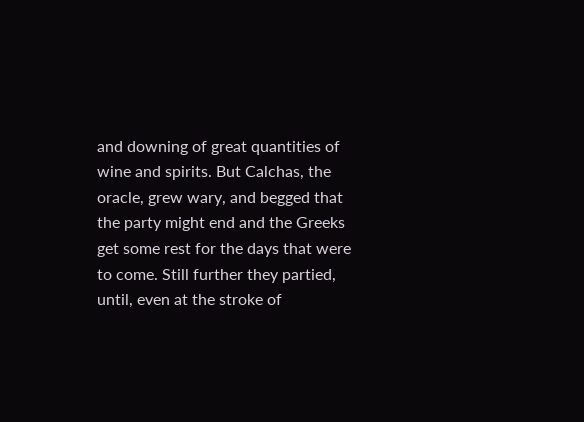and downing of great quantities of wine and spirits. But Calchas, the oracle, grew wary, and begged that the party might end and the Greeks get some rest for the days that were to come. Still further they partied, until, even at the stroke of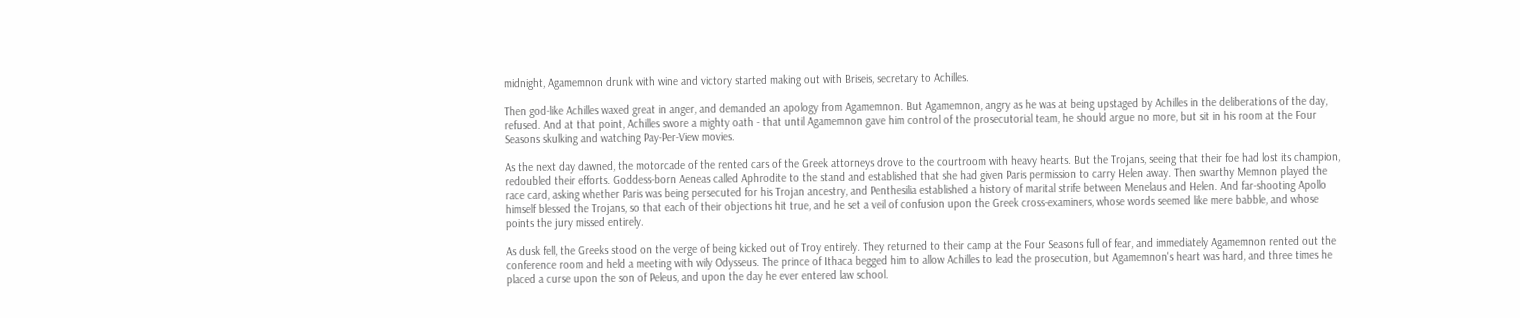midnight, Agamemnon drunk with wine and victory started making out with Briseis, secretary to Achilles.

Then god-like Achilles waxed great in anger, and demanded an apology from Agamemnon. But Agamemnon, angry as he was at being upstaged by Achilles in the deliberations of the day, refused. And at that point, Achilles swore a mighty oath - that until Agamemnon gave him control of the prosecutorial team, he should argue no more, but sit in his room at the Four Seasons skulking and watching Pay-Per-View movies.

As the next day dawned, the motorcade of the rented cars of the Greek attorneys drove to the courtroom with heavy hearts. But the Trojans, seeing that their foe had lost its champion, redoubled their efforts. Goddess-born Aeneas called Aphrodite to the stand and established that she had given Paris permission to carry Helen away. Then swarthy Memnon played the race card, asking whether Paris was being persecuted for his Trojan ancestry, and Penthesilia established a history of marital strife between Menelaus and Helen. And far-shooting Apollo himself blessed the Trojans, so that each of their objections hit true, and he set a veil of confusion upon the Greek cross-examiners, whose words seemed like mere babble, and whose points the jury missed entirely.

As dusk fell, the Greeks stood on the verge of being kicked out of Troy entirely. They returned to their camp at the Four Seasons full of fear, and immediately Agamemnon rented out the conference room and held a meeting with wily Odysseus. The prince of Ithaca begged him to allow Achilles to lead the prosecution, but Agamemnon's heart was hard, and three times he placed a curse upon the son of Peleus, and upon the day he ever entered law school.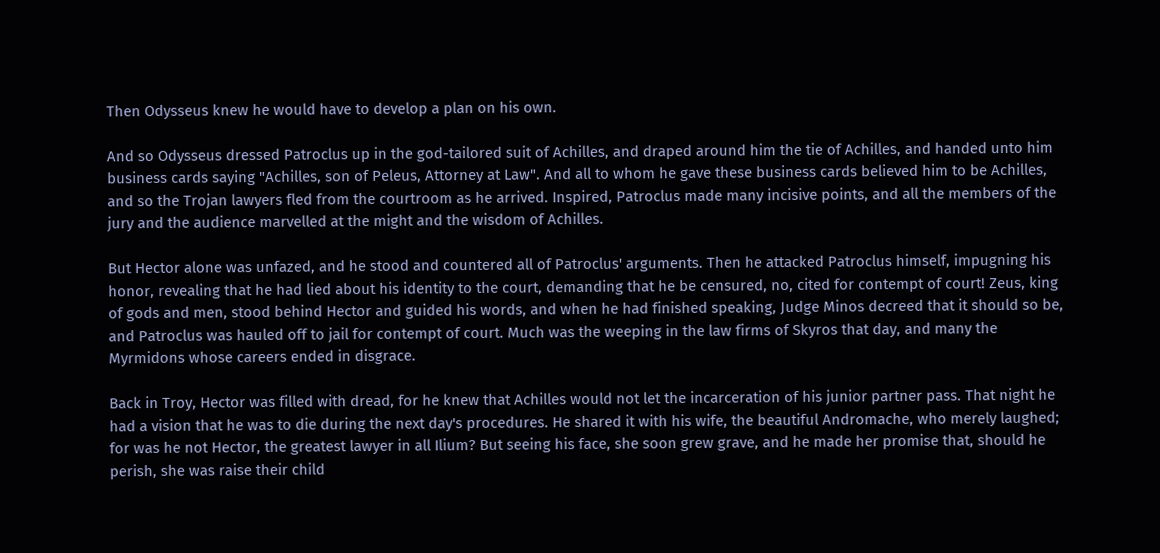Then Odysseus knew he would have to develop a plan on his own.

And so Odysseus dressed Patroclus up in the god-tailored suit of Achilles, and draped around him the tie of Achilles, and handed unto him business cards saying "Achilles, son of Peleus, Attorney at Law". And all to whom he gave these business cards believed him to be Achilles, and so the Trojan lawyers fled from the courtroom as he arrived. Inspired, Patroclus made many incisive points, and all the members of the jury and the audience marvelled at the might and the wisdom of Achilles.

But Hector alone was unfazed, and he stood and countered all of Patroclus' arguments. Then he attacked Patroclus himself, impugning his honor, revealing that he had lied about his identity to the court, demanding that he be censured, no, cited for contempt of court! Zeus, king of gods and men, stood behind Hector and guided his words, and when he had finished speaking, Judge Minos decreed that it should so be, and Patroclus was hauled off to jail for contempt of court. Much was the weeping in the law firms of Skyros that day, and many the Myrmidons whose careers ended in disgrace.

Back in Troy, Hector was filled with dread, for he knew that Achilles would not let the incarceration of his junior partner pass. That night he had a vision that he was to die during the next day's procedures. He shared it with his wife, the beautiful Andromache, who merely laughed; for was he not Hector, the greatest lawyer in all Ilium? But seeing his face, she soon grew grave, and he made her promise that, should he perish, she was raise their child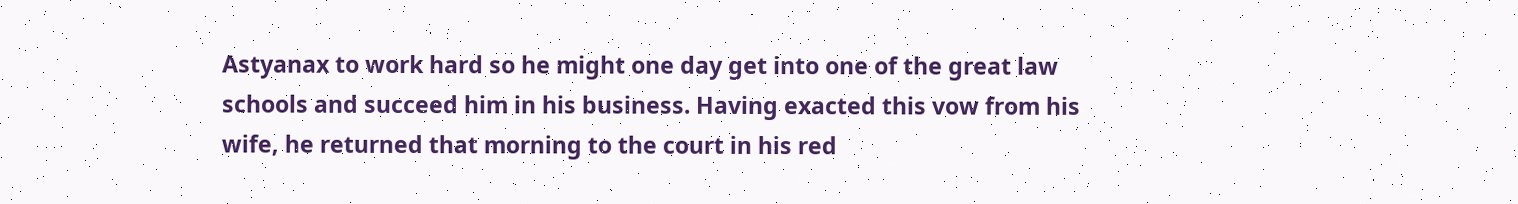Astyanax to work hard so he might one day get into one of the great law schools and succeed him in his business. Having exacted this vow from his wife, he returned that morning to the court in his red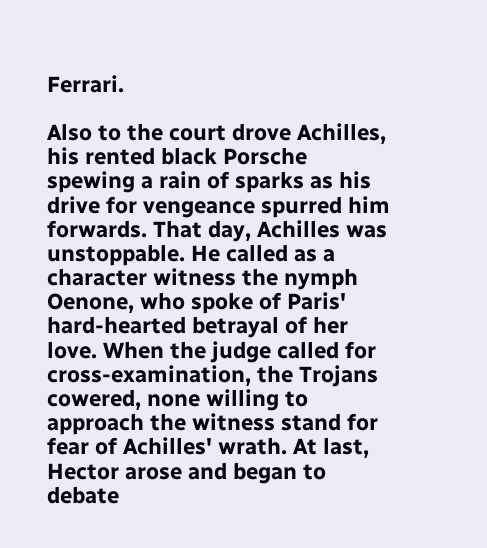Ferrari.

Also to the court drove Achilles, his rented black Porsche spewing a rain of sparks as his drive for vengeance spurred him forwards. That day, Achilles was unstoppable. He called as a character witness the nymph Oenone, who spoke of Paris' hard-hearted betrayal of her love. When the judge called for cross-examination, the Trojans cowered, none willing to approach the witness stand for fear of Achilles' wrath. At last, Hector arose and began to debate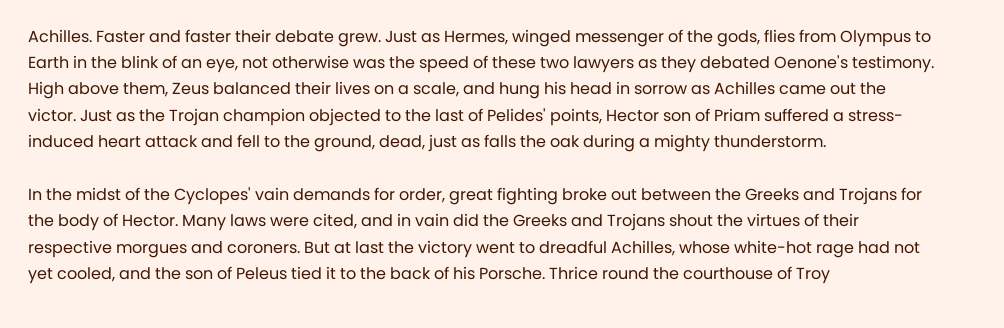Achilles. Faster and faster their debate grew. Just as Hermes, winged messenger of the gods, flies from Olympus to Earth in the blink of an eye, not otherwise was the speed of these two lawyers as they debated Oenone's testimony. High above them, Zeus balanced their lives on a scale, and hung his head in sorrow as Achilles came out the victor. Just as the Trojan champion objected to the last of Pelides' points, Hector son of Priam suffered a stress-induced heart attack and fell to the ground, dead, just as falls the oak during a mighty thunderstorm.

In the midst of the Cyclopes' vain demands for order, great fighting broke out between the Greeks and Trojans for the body of Hector. Many laws were cited, and in vain did the Greeks and Trojans shout the virtues of their respective morgues and coroners. But at last the victory went to dreadful Achilles, whose white-hot rage had not yet cooled, and the son of Peleus tied it to the back of his Porsche. Thrice round the courthouse of Troy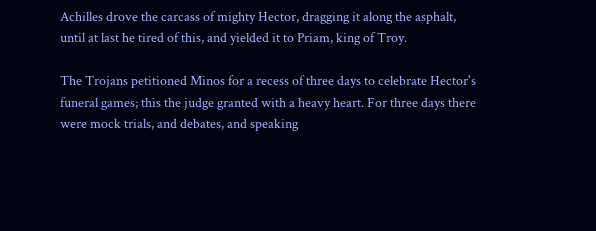Achilles drove the carcass of mighty Hector, dragging it along the asphalt, until at last he tired of this, and yielded it to Priam, king of Troy.

The Trojans petitioned Minos for a recess of three days to celebrate Hector's funeral games; this the judge granted with a heavy heart. For three days there were mock trials, and debates, and speaking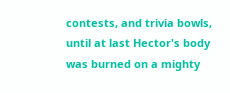contests, and trivia bowls, until at last Hector's body was burned on a mighty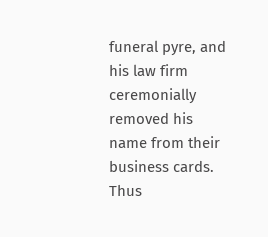funeral pyre, and his law firm ceremonially removed his name from their business cards. Thus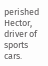perished Hector, driver of sports cars.